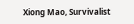Xiong Mao, Survivalist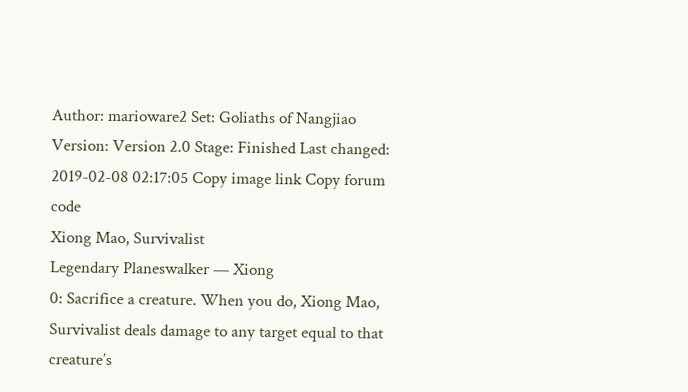Author: marioware2 Set: Goliaths of Nangjiao Version: Version 2.0 Stage: Finished Last changed: 2019-02-08 02:17:05 Copy image link Copy forum code
Xiong Mao, Survivalist
Legendary Planeswalker — Xiong
0: Sacrifice a creature. When you do, Xiong Mao, Survivalist deals damage to any target equal to that creature’s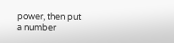power, then put a number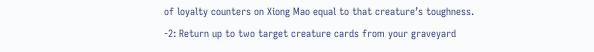of loyalty counters on Xiong Mao equal to that creature’s toughness.
-2: Return up to two target creature cards from your graveyard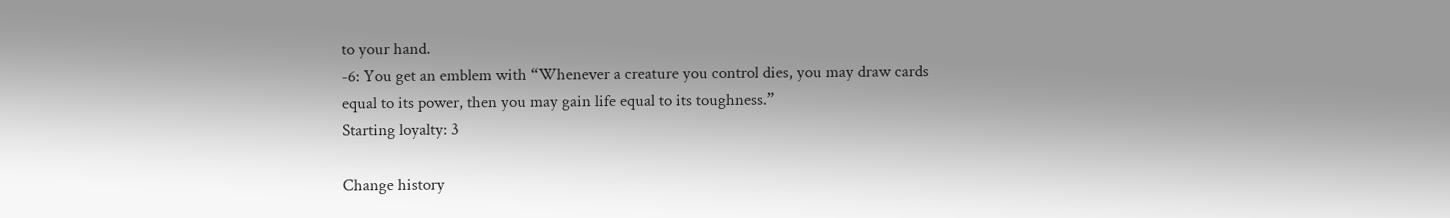to your hand.
-6: You get an emblem with “Whenever a creature you control dies, you may draw cards equal to its power, then you may gain life equal to its toughness.”
Starting loyalty: 3

Change history